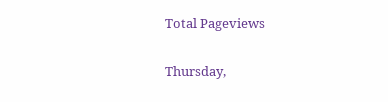Total Pageviews

Thursday,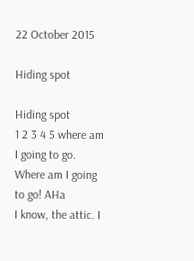22 October 2015

Hiding spot

Hiding spot
1 2 3 4 5 where am I going to go.  Where am I going to go! AHa
I know, the attic. I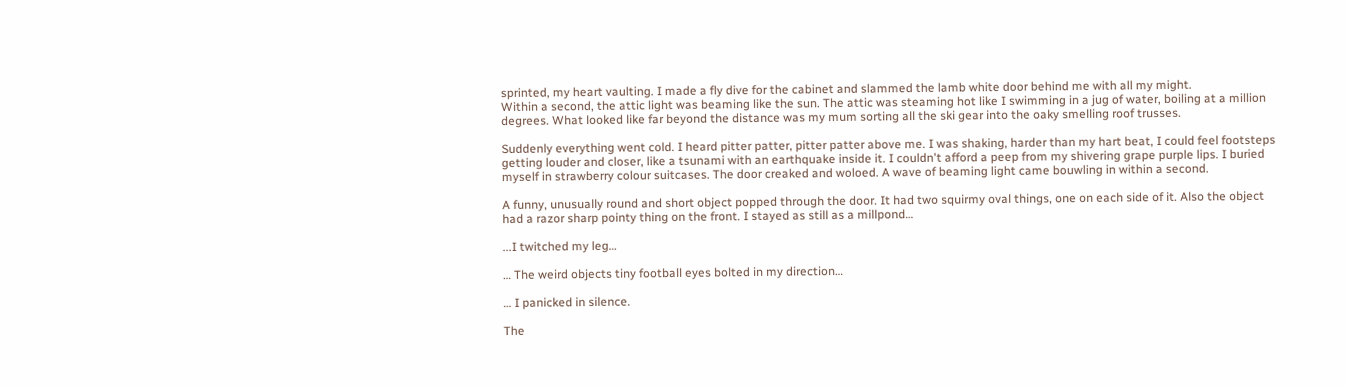sprinted, my heart vaulting. I made a fly dive for the cabinet and slammed the lamb white door behind me with all my might.
Within a second, the attic light was beaming like the sun. The attic was steaming hot like I swimming in a jug of water, boiling at a million degrees. What looked like far beyond the distance was my mum sorting all the ski gear into the oaky smelling roof trusses.

Suddenly everything went cold. I heard pitter patter, pitter patter above me. I was shaking, harder than my hart beat, I could feel footsteps getting louder and closer, like a tsunami with an earthquake inside it. I couldn't afford a peep from my shivering grape purple lips. I buried myself in strawberry colour suitcases. The door creaked and woloed. A wave of beaming light came bouwling in within a second.

A funny, unusually round and short object popped through the door. It had two squirmy oval things, one on each side of it. Also the object had a razor sharp pointy thing on the front. I stayed as still as a millpond…

...I twitched my leg…

… The weird objects tiny football eyes bolted in my direction…

… I panicked in silence.

The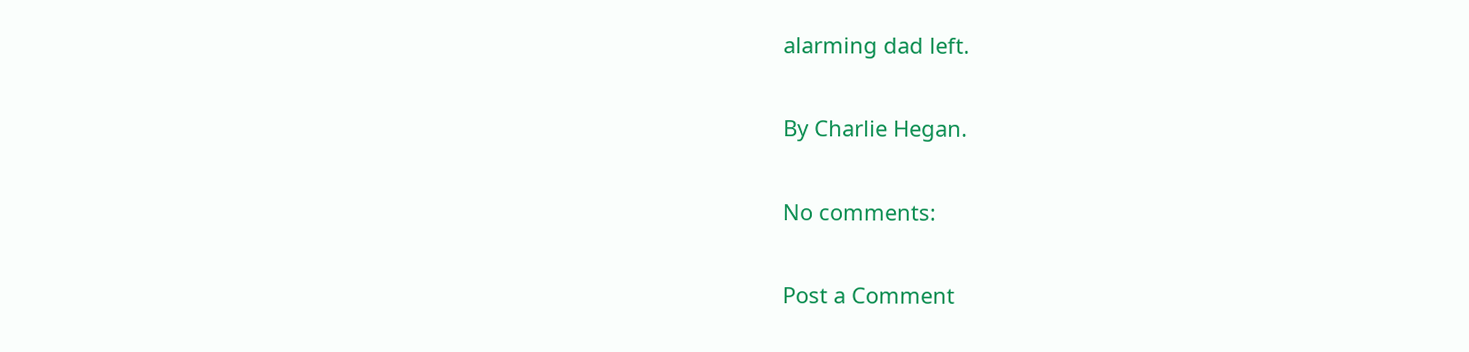alarming dad left.

By Charlie Hegan.

No comments:

Post a Comment